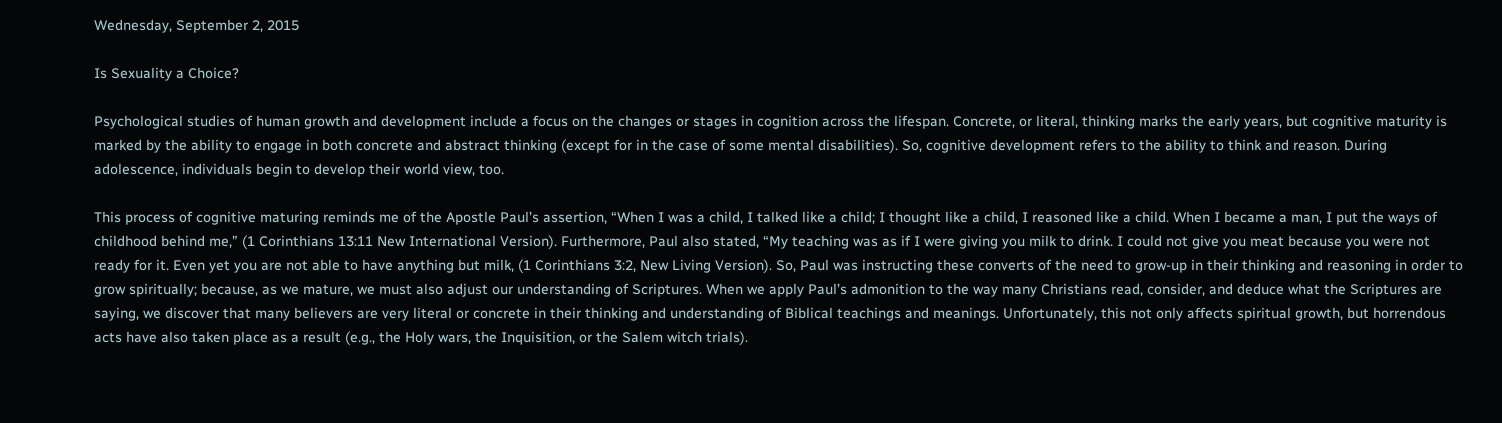Wednesday, September 2, 2015

Is Sexuality a Choice?

Psychological studies of human growth and development include a focus on the changes or stages in cognition across the lifespan. Concrete, or literal, thinking marks the early years, but cognitive maturity is marked by the ability to engage in both concrete and abstract thinking (except for in the case of some mental disabilities). So, cognitive development refers to the ability to think and reason. During adolescence, individuals begin to develop their world view, too.

This process of cognitive maturing reminds me of the Apostle Paul’s assertion, “When I was a child, I talked like a child; I thought like a child, I reasoned like a child. When I became a man, I put the ways of childhood behind me,” (1 Corinthians 13:11 New International Version). Furthermore, Paul also stated, “My teaching was as if I were giving you milk to drink. I could not give you meat because you were not ready for it. Even yet you are not able to have anything but milk, (1 Corinthians 3:2, New Living Version). So, Paul was instructing these converts of the need to grow-up in their thinking and reasoning in order to grow spiritually; because, as we mature, we must also adjust our understanding of Scriptures. When we apply Paul’s admonition to the way many Christians read, consider, and deduce what the Scriptures are saying, we discover that many believers are very literal or concrete in their thinking and understanding of Biblical teachings and meanings. Unfortunately, this not only affects spiritual growth, but horrendous acts have also taken place as a result (e.g., the Holy wars, the Inquisition, or the Salem witch trials).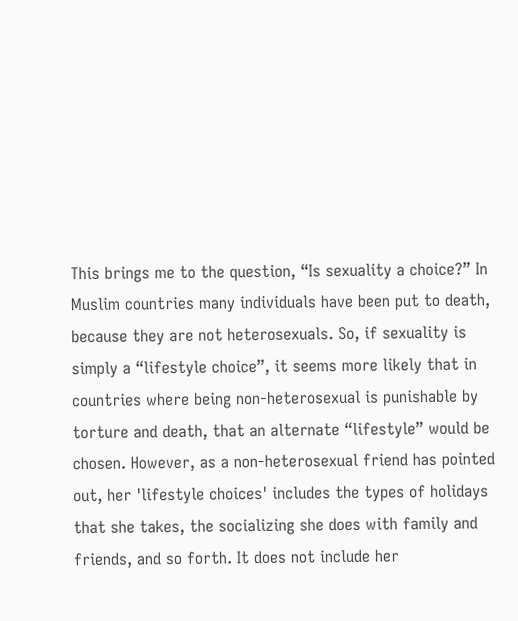This brings me to the question, “Is sexuality a choice?” In Muslim countries many individuals have been put to death, because they are not heterosexuals. So, if sexuality is simply a “lifestyle choice”, it seems more likely that in countries where being non-heterosexual is punishable by torture and death, that an alternate “lifestyle” would be chosen. However, as a non-heterosexual friend has pointed out, her 'lifestyle choices' includes the types of holidays that she takes, the socializing she does with family and friends, and so forth. It does not include her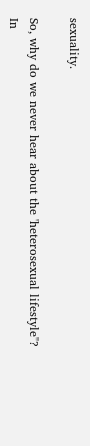sexuality.

So, why do we never hear about the 'heterosexual lifestyle"? In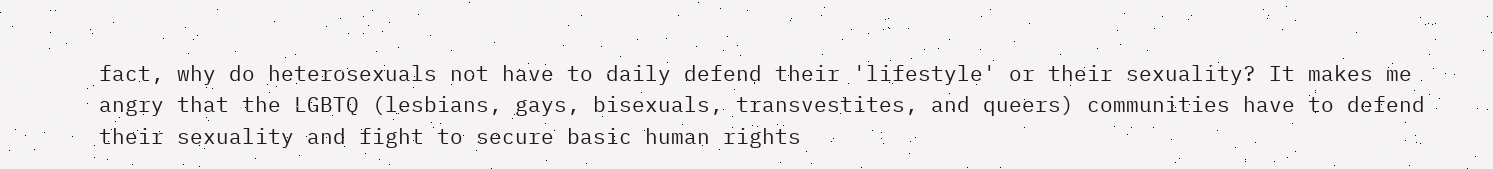fact, why do heterosexuals not have to daily defend their 'lifestyle' or their sexuality? It makes me angry that the LGBTQ (lesbians, gays, bisexuals, transvestites, and queers) communities have to defend their sexuality and fight to secure basic human rights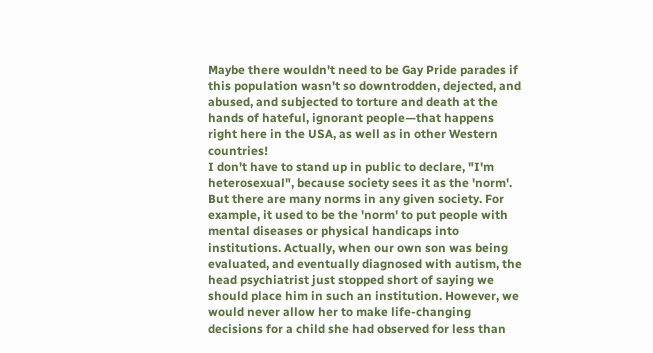Maybe there wouldn't need to be Gay Pride parades if this population wasn't so downtrodden, dejected, and abused, and subjected to torture and death at the hands of hateful, ignorant people—that happens right here in the USA, as well as in other Western countries!
I don't have to stand up in public to declare, "I'm heterosexual", because society sees it as the 'norm'. But there are many norms in any given society. For example, it used to be the 'norm' to put people with mental diseases or physical handicaps into institutions. Actually, when our own son was being evaluated, and eventually diagnosed with autism, the head psychiatrist just stopped short of saying we should place him in such an institution. However, we would never allow her to make life-changing decisions for a child she had observed for less than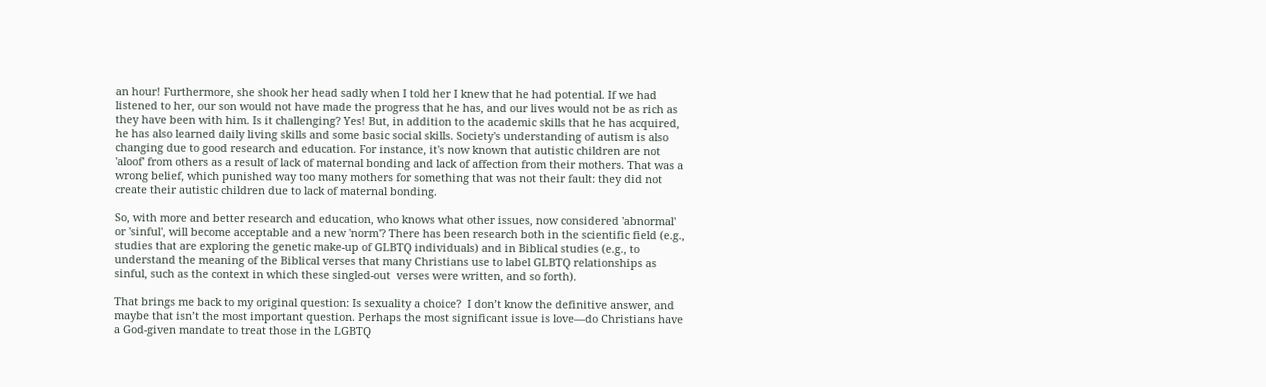an hour! Furthermore, she shook her head sadly when I told her I knew that he had potential. If we had listened to her, our son would not have made the progress that he has, and our lives would not be as rich as they have been with him. Is it challenging? Yes! But, in addition to the academic skills that he has acquired, he has also learned daily living skills and some basic social skills. Society's understanding of autism is also changing due to good research and education. For instance, it's now known that autistic children are not 'aloof' from others as a result of lack of maternal bonding and lack of affection from their mothers. That was a wrong belief, which punished way too many mothers for something that was not their fault: they did not create their autistic children due to lack of maternal bonding.

So, with more and better research and education, who knows what other issues, now considered 'abnormal' or 'sinful', will become acceptable and a new 'norm'? There has been research both in the scientific field (e.g., studies that are exploring the genetic make-up of GLBTQ individuals) and in Biblical studies (e.g., to understand the meaning of the Biblical verses that many Christians use to label GLBTQ relationships as sinful, such as the context in which these singled-out  verses were written, and so forth).

That brings me back to my original question: Is sexuality a choice?  I don’t know the definitive answer, and maybe that isn’t the most important question. Perhaps the most significant issue is love—do Christians have a God-given mandate to treat those in the LGBTQ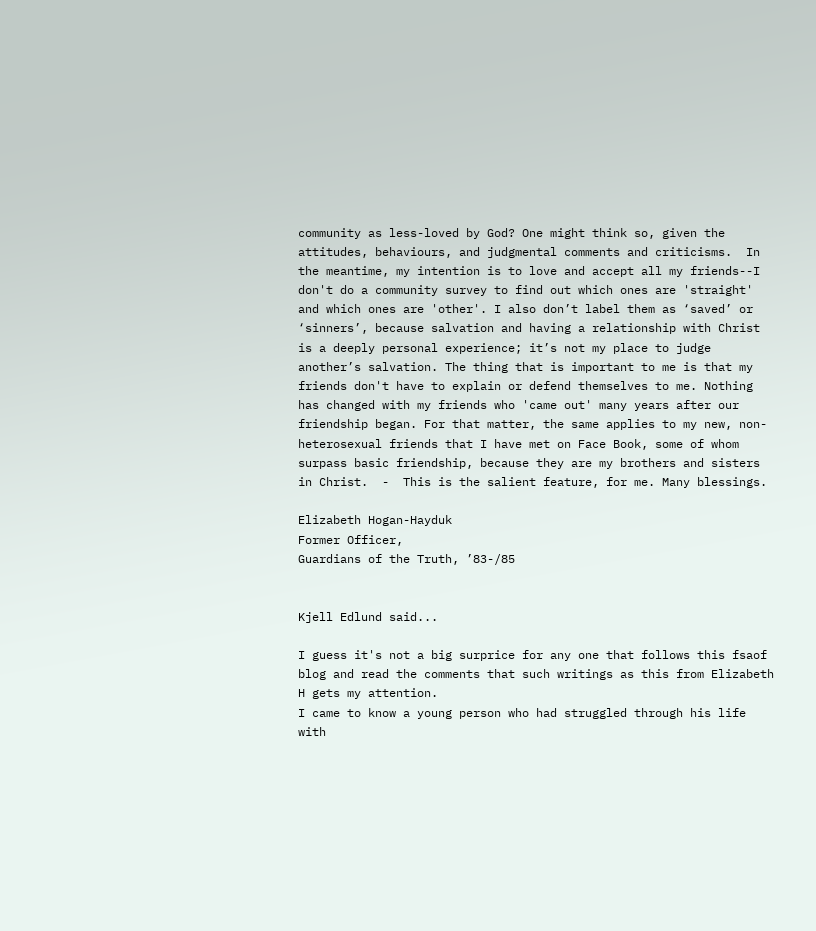community as less-loved by God? One might think so, given the attitudes, behaviours, and judgmental comments and criticisms.  In the meantime, my intention is to love and accept all my friends--I don't do a community survey to find out which ones are 'straight' and which ones are 'other'. I also don’t label them as ‘saved’ or ‘sinners’, because salvation and having a relationship with Christ is a deeply personal experience; it’s not my place to judge another’s salvation. The thing that is important to me is that my friends don't have to explain or defend themselves to me. Nothing has changed with my friends who 'came out' many years after our friendship began. For that matter, the same applies to my new, non-heterosexual friends that I have met on Face Book, some of whom surpass basic friendship, because they are my brothers and sisters in Christ.  -  This is the salient feature, for me. Many blessings.

Elizabeth Hogan-Hayduk
Former Officer,
Guardians of the Truth, ’83-/85


Kjell Edlund said...

I guess it's not a big surprice for any one that follows this fsaof blog and read the comments that such writings as this from Elizabeth H gets my attention.
I came to know a young person who had struggled through his life with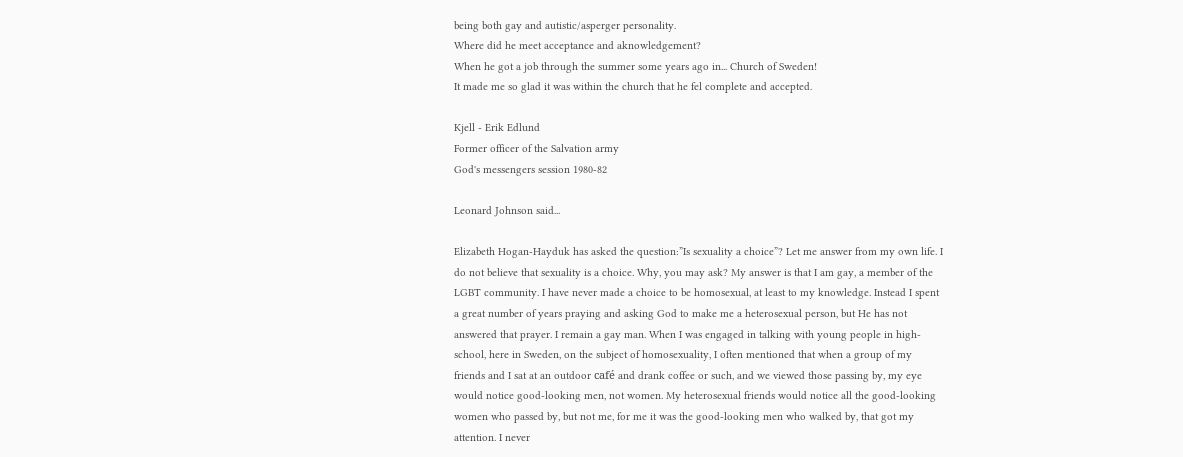being both gay and autistic/asperger personality.
Where did he meet acceptance and aknowledgement?
When he got a job through the summer some years ago in... Church of Sweden!
It made me so glad it was within the church that he fel complete and accepted.

Kjell - Erik Edlund
Former officer of the Salvation army
God's messengers session 1980-82

Leonard Johnson said...

Elizabeth Hogan-Hayduk has asked the question:”Is sexuality a choice”? Let me answer from my own life. I do not believe that sexuality is a choice. Why, you may ask? My answer is that I am gay, a member of the LGBT community. I have never made a choice to be homosexual, at least to my knowledge. Instead I spent a great number of years praying and asking God to make me a heterosexual person, but He has not answered that prayer. I remain a gay man. When I was engaged in talking with young people in high-school, here in Sweden, on the subject of homosexuality, I often mentioned that when a group of my friends and I sat at an outdoor café and drank coffee or such, and we viewed those passing by, my eye would notice good-looking men, not women. My heterosexual friends would notice all the good-looking women who passed by, but not me, for me it was the good-looking men who walked by, that got my attention. I never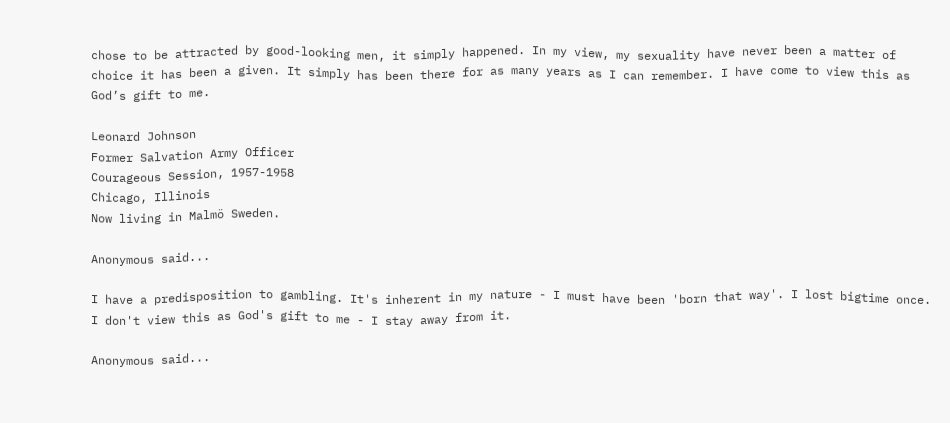chose to be attracted by good-looking men, it simply happened. In my view, my sexuality have never been a matter of choice it has been a given. It simply has been there for as many years as I can remember. I have come to view this as God’s gift to me.

Leonard Johnson
Former Salvation Army Officer
Courageous Session, 1957-1958
Chicago, Illinois
Now living in Malmö Sweden.

Anonymous said...

I have a predisposition to gambling. It's inherent in my nature - I must have been 'born that way'. I lost bigtime once. I don't view this as God's gift to me - I stay away from it.

Anonymous said...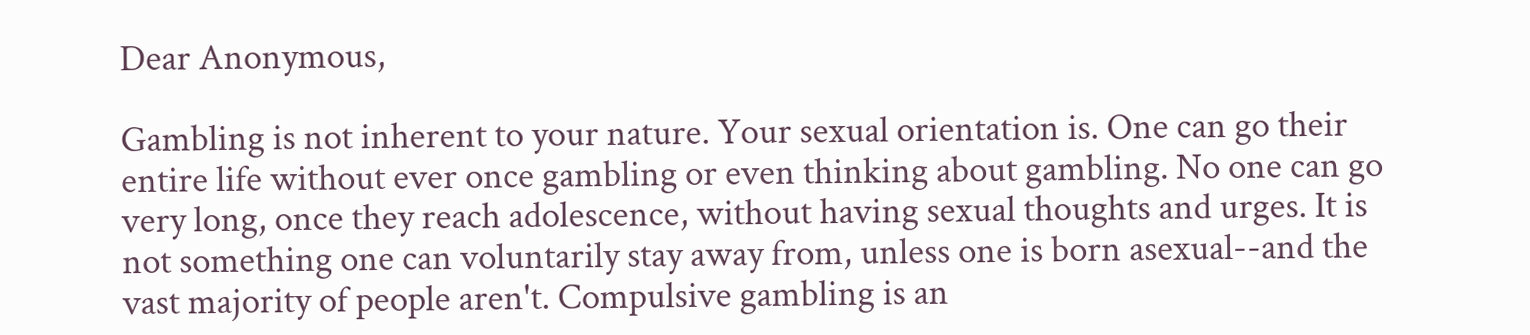Dear Anonymous,

Gambling is not inherent to your nature. Your sexual orientation is. One can go their entire life without ever once gambling or even thinking about gambling. No one can go very long, once they reach adolescence, without having sexual thoughts and urges. It is not something one can voluntarily stay away from, unless one is born asexual--and the vast majority of people aren't. Compulsive gambling is an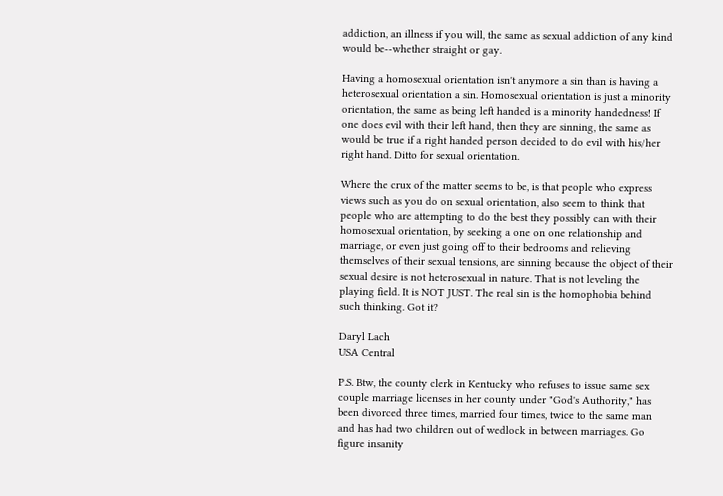addiction, an illness if you will, the same as sexual addiction of any kind would be--whether straight or gay.

Having a homosexual orientation isn't anymore a sin than is having a heterosexual orientation a sin. Homosexual orientation is just a minority orientation, the same as being left handed is a minority handedness! If one does evil with their left hand, then they are sinning, the same as would be true if a right handed person decided to do evil with his/her right hand. Ditto for sexual orientation.

Where the crux of the matter seems to be, is that people who express views such as you do on sexual orientation, also seem to think that people who are attempting to do the best they possibly can with their homosexual orientation, by seeking a one on one relationship and marriage, or even just going off to their bedrooms and relieving themselves of their sexual tensions, are sinning because the object of their sexual desire is not heterosexual in nature. That is not leveling the playing field. It is NOT JUST. The real sin is the homophobia behind such thinking. Got it?

Daryl Lach
USA Central

P.S. Btw, the county clerk in Kentucky who refuses to issue same sex couple marriage licenses in her county under "God's Authority," has been divorced three times, married four times, twice to the same man and has had two children out of wedlock in between marriages. Go figure insanity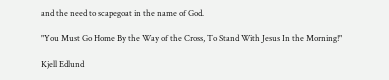and the need to scapegoat in the name of God.

"You Must Go Home By the Way of the Cross, To Stand With Jesus In the Morning!"

Kjell Edlund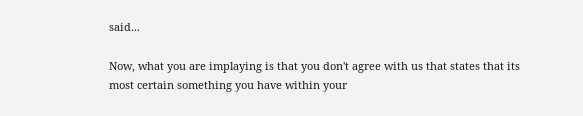said...

Now, what you are implaying is that you don't agree with us that states that its most certain something you have within your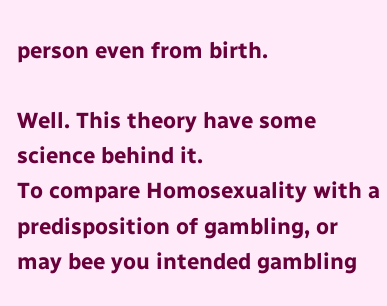person even from birth.

Well. This theory have some science behind it.
To compare Homosexuality with a predisposition of gambling, or may bee you intended gambling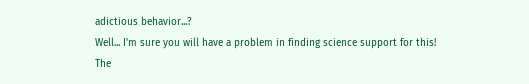adictious behavior...?
Well... I'm sure you will have a problem in finding science support for this!
The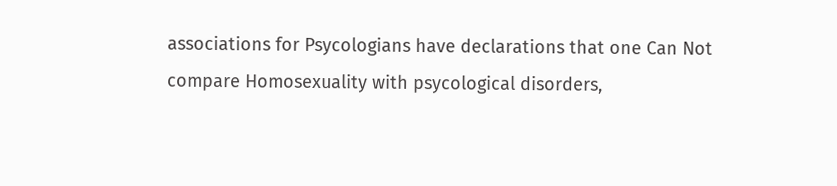associations for Psycologians have declarations that one Can Not compare Homosexuality with psycological disorders,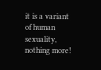it is a variant of human sexuality, nothing more!